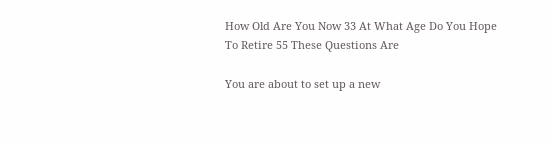How Old Are You Now 33 At What Age Do You Hope To Retire 55 These Questions Are

You are about to set up a new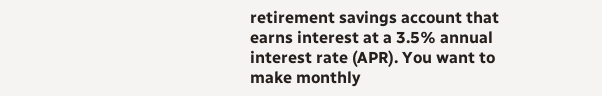retirement savings account that earns interest at a 3.5% annual interest rate (APR). You want to make monthly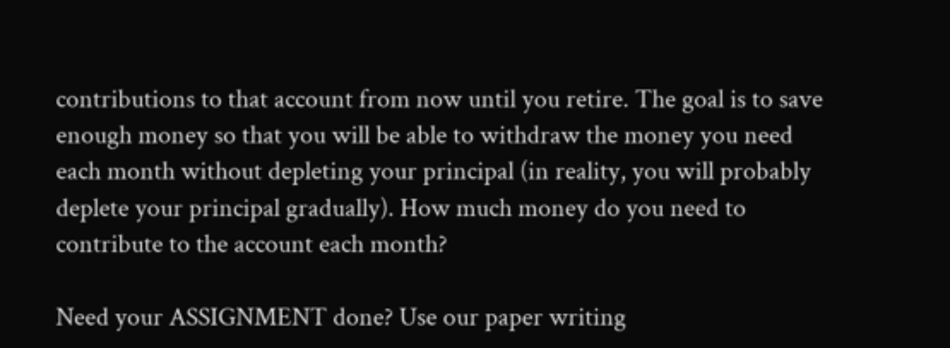contributions to that account from now until you retire. The goal is to save enough money so that you will be able to withdraw the money you need each month without depleting your principal (in reality, you will probably deplete your principal gradually). How much money do you need to contribute to the account each month?

Need your ASSIGNMENT done? Use our paper writing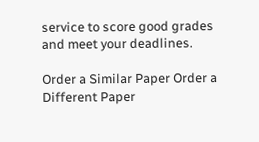service to score good grades and meet your deadlines.

Order a Similar Paper Order a Different Paper